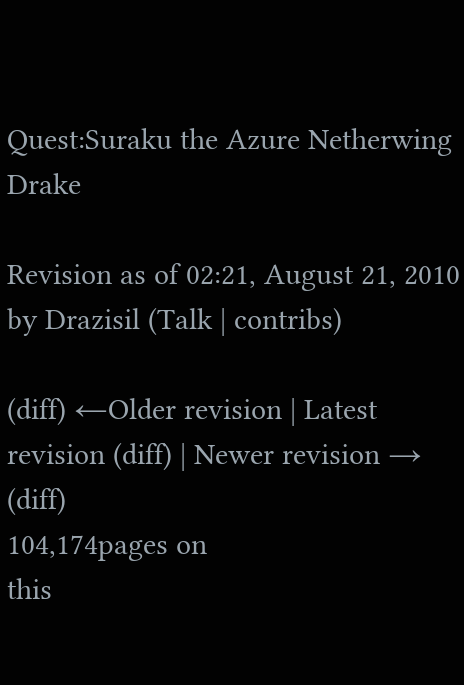Quest:Suraku the Azure Netherwing Drake

Revision as of 02:21, August 21, 2010 by Drazisil (Talk | contribs)

(diff) ←Older revision | Latest revision (diff) | Newer revision → (diff)
104,174pages on
this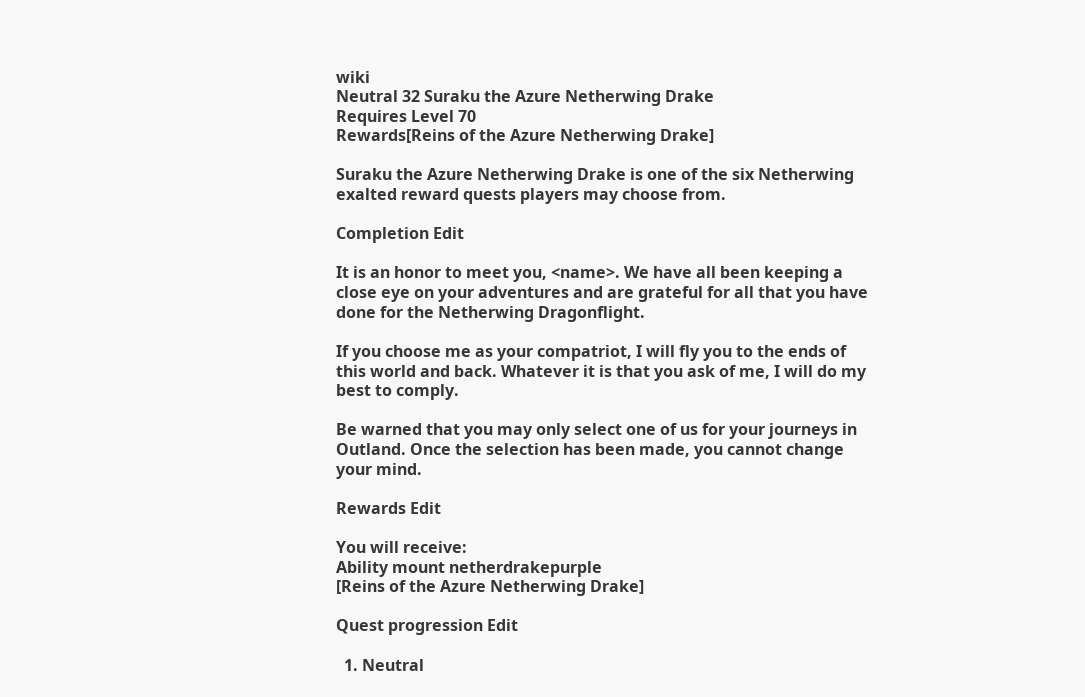wiki
Neutral 32 Suraku the Azure Netherwing Drake
Requires Level 70
Rewards[Reins of the Azure Netherwing Drake]

Suraku the Azure Netherwing Drake is one of the six Netherwing exalted reward quests players may choose from.

Completion Edit

It is an honor to meet you, <name>. We have all been keeping a close eye on your adventures and are grateful for all that you have done for the Netherwing Dragonflight.

If you choose me as your compatriot, I will fly you to the ends of this world and back. Whatever it is that you ask of me, I will do my best to comply.

Be warned that you may only select one of us for your journeys in Outland. Once the selection has been made, you cannot change your mind.

Rewards Edit

You will receive:
Ability mount netherdrakepurple
[Reins of the Azure Netherwing Drake]

Quest progression Edit

  1. Neutral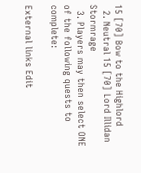15 [70] Bow to the Highlord
  2. Neutral 15 [70] Lord Illidan Stormrage
  3. Players may then select ONE of the following quests to complete:

External links Edit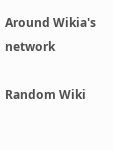Around Wikia's network

Random Wiki